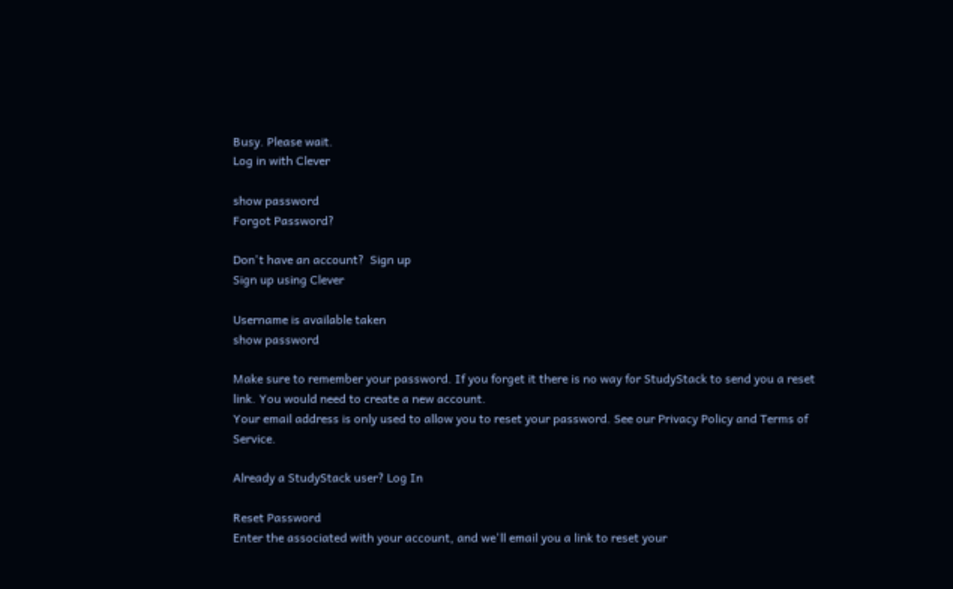Busy. Please wait.
Log in with Clever

show password
Forgot Password?

Don't have an account?  Sign up
Sign up using Clever

Username is available taken
show password

Make sure to remember your password. If you forget it there is no way for StudyStack to send you a reset link. You would need to create a new account.
Your email address is only used to allow you to reset your password. See our Privacy Policy and Terms of Service.

Already a StudyStack user? Log In

Reset Password
Enter the associated with your account, and we'll email you a link to reset your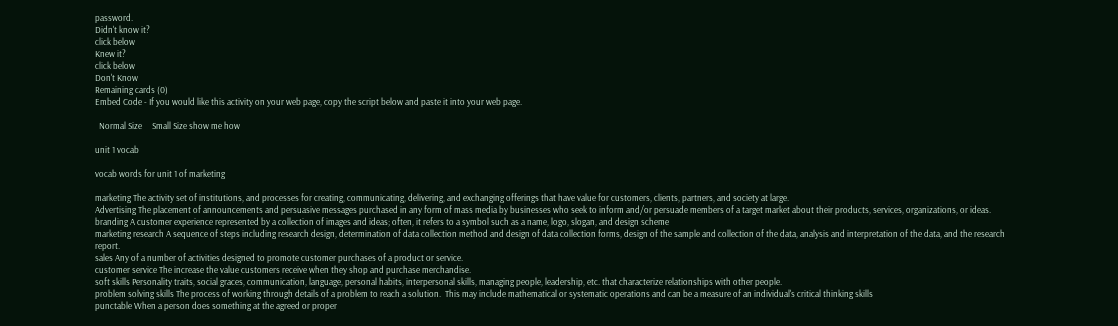password.
Didn't know it?
click below
Knew it?
click below
Don't Know
Remaining cards (0)
Embed Code - If you would like this activity on your web page, copy the script below and paste it into your web page.

  Normal Size     Small Size show me how

unit 1 vocab

vocab words for unit 1 of marketing

marketing The activity set of institutions, and processes for creating, communicating, delivering, and exchanging offerings that have value for customers, clients, partners, and society at large.
Advertising The placement of announcements and persuasive messages purchased in any form of mass media by businesses who seek to inform and/or persuade members of a target market about their products, services, organizations, or ideas.
branding A customer experience represented by a collection of images and ideas; often, it refers to a symbol such as a name, logo, slogan, and design scheme
marketing research A sequence of steps including research design, determination of data collection method and design of data collection forms, design of the sample and collection of the data, analysis and interpretation of the data, and the research report.
sales Any of a number of activities designed to promote customer purchases of a product or service.
customer service The increase the value customers receive when they shop and purchase merchandise.
soft skills Personality traits, social graces, communication, language, personal habits, interpersonal skills, managing people, leadership, etc. that characterize relationships with other people.
problem solving skills The process of working through details of a problem to reach a solution.  This may include mathematical or systematic operations and can be a measure of an individual's critical thinking skills
punctable When a person does something at the agreed or proper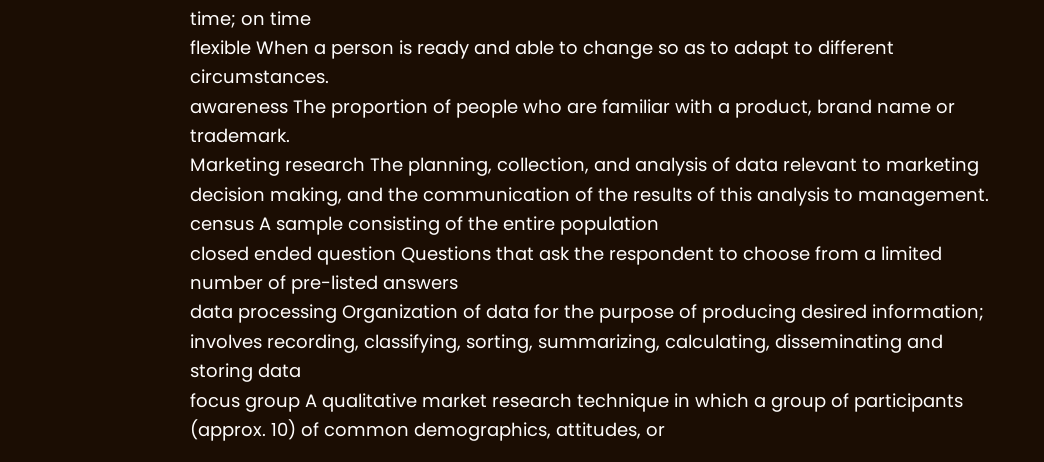time; on time
flexible When a person is ready and able to change so as to adapt to different circumstances.
awareness The proportion of people who are familiar with a product, brand name or trademark.
Marketing research The planning, collection, and analysis of data relevant to marketing decision making, and the communication of the results of this analysis to management.
census A sample consisting of the entire population
closed ended question Questions that ask the respondent to choose from a limited number of pre-listed answers
data processing Organization of data for the purpose of producing desired information; involves recording, classifying, sorting, summarizing, calculating, disseminating and storing data
focus group A qualitative market research technique in which a group of participants (approx. 10) of common demographics, attitudes, or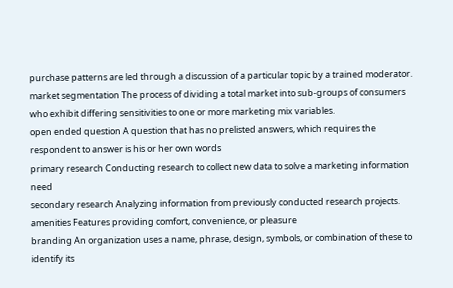purchase patterns are led through a discussion of a particular topic by a trained moderator.
market segmentation The process of dividing a total market into sub-groups of consumers who exhibit differing sensitivities to one or more marketing mix variables.
open ended question A question that has no prelisted answers, which requires the respondent to answer is his or her own words
primary research Conducting research to collect new data to solve a marketing information need
secondary research Analyzing information from previously conducted research projects.
amenities Features providing comfort, convenience, or pleasure
branding An organization uses a name, phrase, design, symbols, or combination of these to identify its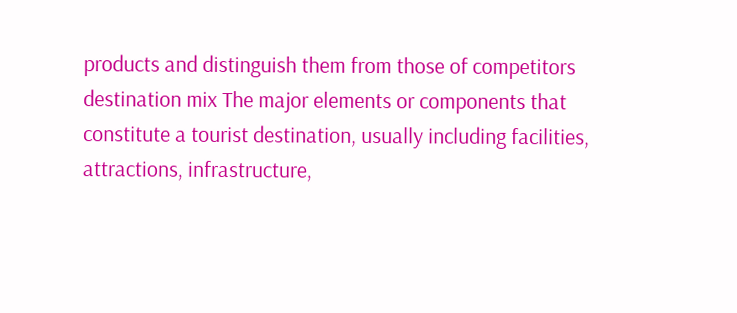products and distinguish them from those of competitors
destination mix The major elements or components that constitute a tourist destination, usually including facilities, attractions, infrastructure,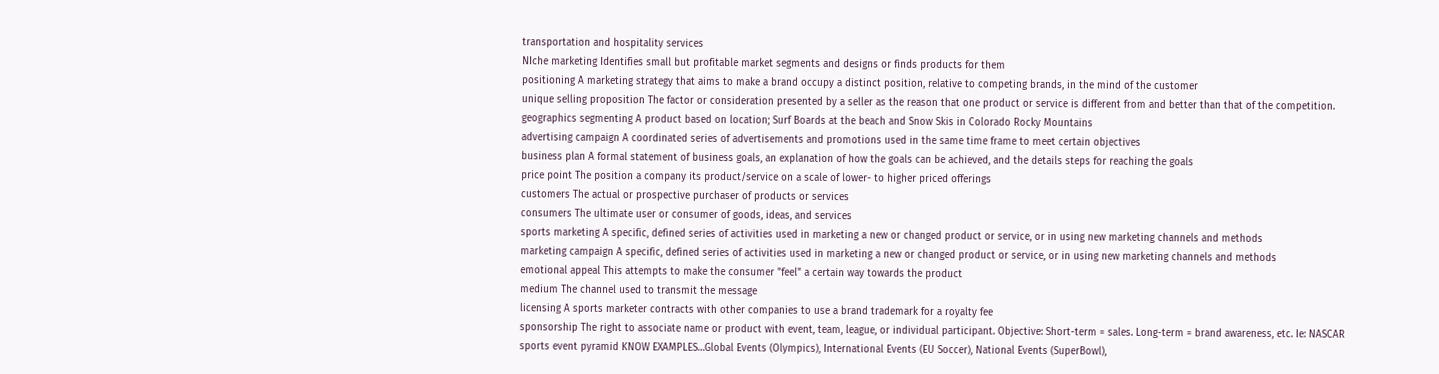transportation and hospitality services
NIche marketing Identifies small but profitable market segments and designs or finds products for them
positioning A marketing strategy that aims to make a brand occupy a distinct position, relative to competing brands, in the mind of the customer
unique selling proposition The factor or consideration presented by a seller as the reason that one product or service is different from and better than that of the competition.
geographics segmenting A product based on location; Surf Boards at the beach and Snow Skis in Colorado Rocky Mountains
advertising campaign A coordinated series of advertisements and promotions used in the same time frame to meet certain objectives
business plan A formal statement of business goals, an explanation of how the goals can be achieved, and the details steps for reaching the goals
price point The position a company its product/service on a scale of lower- to higher priced offerings
customers The actual or prospective purchaser of products or services
consumers The ultimate user or consumer of goods, ideas, and services
sports marketing A specific, defined series of activities used in marketing a new or changed product or service, or in using new marketing channels and methods
marketing campaign A specific, defined series of activities used in marketing a new or changed product or service, or in using new marketing channels and methods
emotional appeal This attempts to make the consumer "feel" a certain way towards the product
medium The channel used to transmit the message
licensing A sports marketer contracts with other companies to use a brand trademark for a royalty fee
sponsorship The right to associate name or product with event, team, league, or individual participant. Objective: Short-term = sales. Long-term = brand awareness, etc. Ie: NASCAR
sports event pyramid KNOW EXAMPLES…Global Events (Olympics), International Events (EU Soccer), National Events (SuperBowl),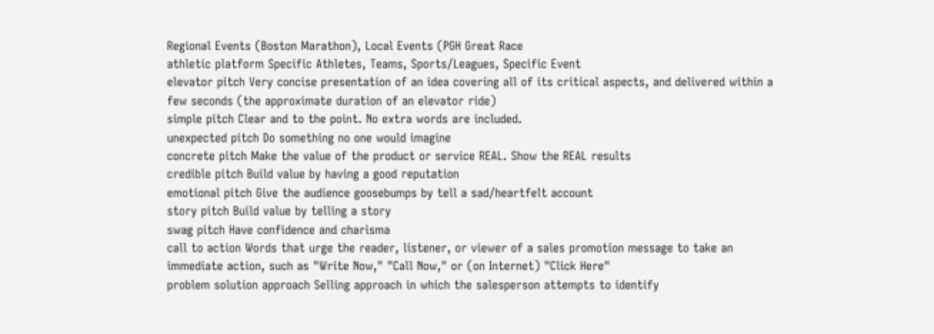Regional Events (Boston Marathon), Local Events (PGH Great Race
athletic platform Specific Athletes, Teams, Sports/Leagues, Specific Event
elevator pitch Very concise presentation of an idea covering all of its critical aspects, and delivered within a few seconds (the approximate duration of an elevator ride)
simple pitch Clear and to the point. No extra words are included.
unexpected pitch Do something no one would imagine
concrete pitch Make the value of the product or service REAL. Show the REAL results
credible pitch Build value by having a good reputation
emotional pitch Give the audience goosebumps by tell a sad/heartfelt account
story pitch Build value by telling a story
swag pitch Have confidence and charisma
call to action Words that urge the reader, listener, or viewer of a sales promotion message to take an immediate action, such as "Write Now," "Call Now," or (on Internet) "Click Here"
problem solution approach Selling approach in which the salesperson attempts to identify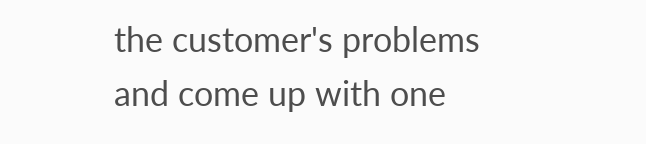the customer's problems and come up with one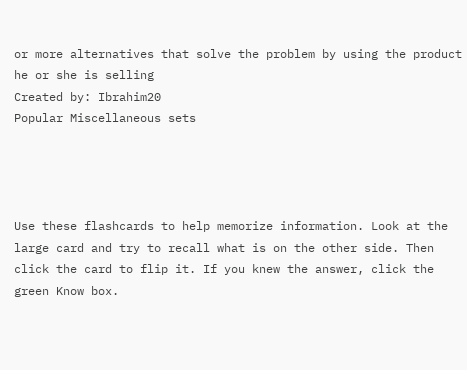or more alternatives that solve the problem by using the product he or she is selling
Created by: Ibrahim20
Popular Miscellaneous sets




Use these flashcards to help memorize information. Look at the large card and try to recall what is on the other side. Then click the card to flip it. If you knew the answer, click the green Know box.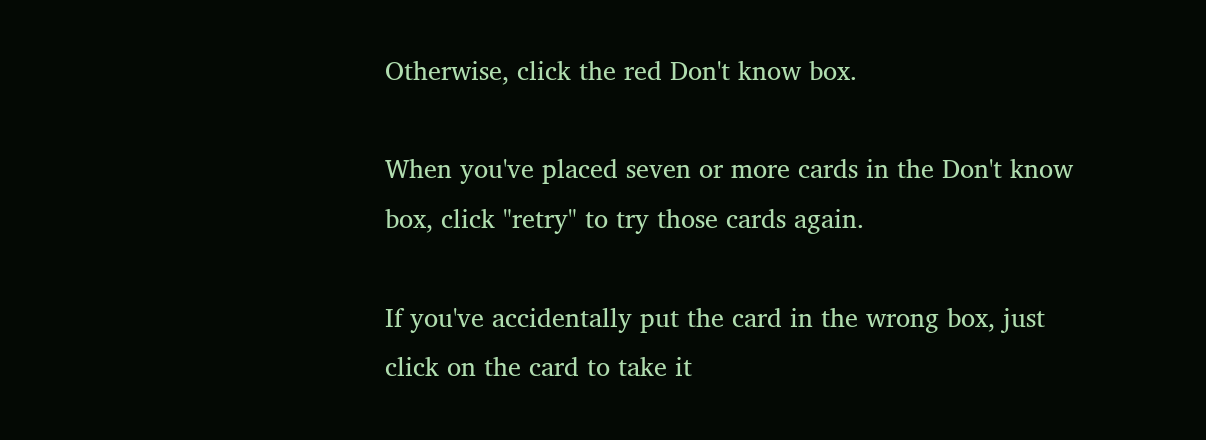Otherwise, click the red Don't know box.

When you've placed seven or more cards in the Don't know box, click "retry" to try those cards again.

If you've accidentally put the card in the wrong box, just click on the card to take it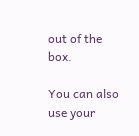out of the box.

You can also use your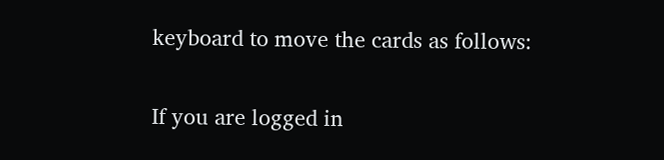keyboard to move the cards as follows:

If you are logged in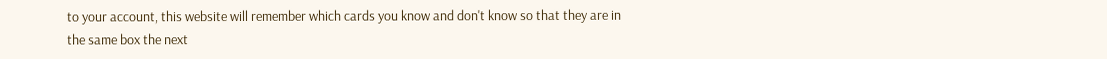to your account, this website will remember which cards you know and don't know so that they are in the same box the next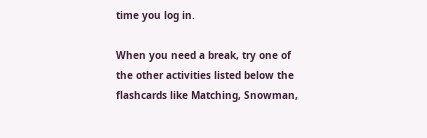time you log in.

When you need a break, try one of the other activities listed below the flashcards like Matching, Snowman,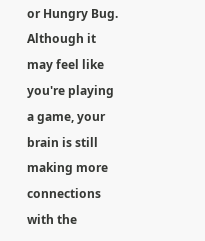or Hungry Bug. Although it may feel like you're playing a game, your brain is still making more connections with the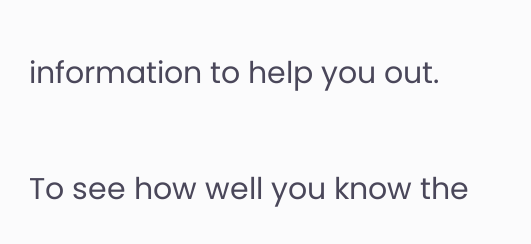information to help you out.

To see how well you know the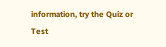information, try the Quiz or Test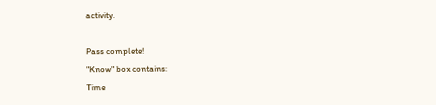activity.

Pass complete!
"Know" box contains:
Time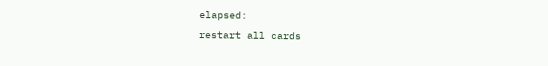elapsed:
restart all cards